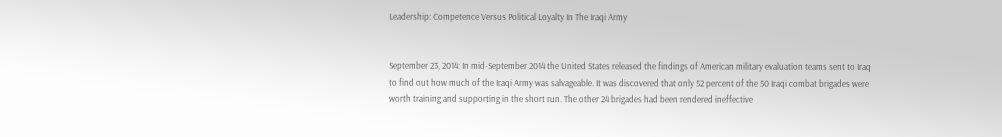Leadership: Competence Versus Political Loyalty In The Iraqi Army


September 23, 2014: In mid-September 2014 the United States released the findings of American military evaluation teams sent to Iraq to find out how much of the Iraqi Army was salvageable. It was discovered that only 52 percent of the 50 Iraqi combat brigades were worth training and supporting in the short run. The other 24 brigades had been rendered ineffective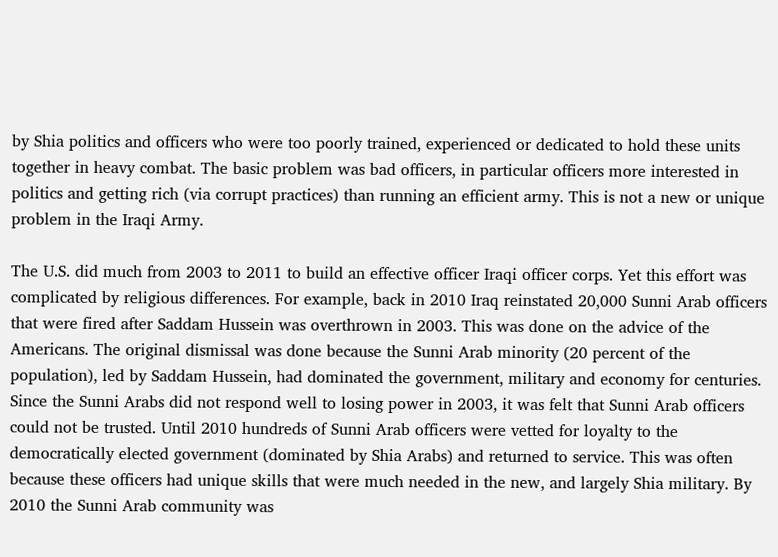by Shia politics and officers who were too poorly trained, experienced or dedicated to hold these units together in heavy combat. The basic problem was bad officers, in particular officers more interested in politics and getting rich (via corrupt practices) than running an efficient army. This is not a new or unique problem in the Iraqi Army.

The U.S. did much from 2003 to 2011 to build an effective officer Iraqi officer corps. Yet this effort was complicated by religious differences. For example, back in 2010 Iraq reinstated 20,000 Sunni Arab officers that were fired after Saddam Hussein was overthrown in 2003. This was done on the advice of the Americans. The original dismissal was done because the Sunni Arab minority (20 percent of the population), led by Saddam Hussein, had dominated the government, military and economy for centuries. Since the Sunni Arabs did not respond well to losing power in 2003, it was felt that Sunni Arab officers could not be trusted. Until 2010 hundreds of Sunni Arab officers were vetted for loyalty to the democratically elected government (dominated by Shia Arabs) and returned to service. This was often because these officers had unique skills that were much needed in the new, and largely Shia military. By 2010 the Sunni Arab community was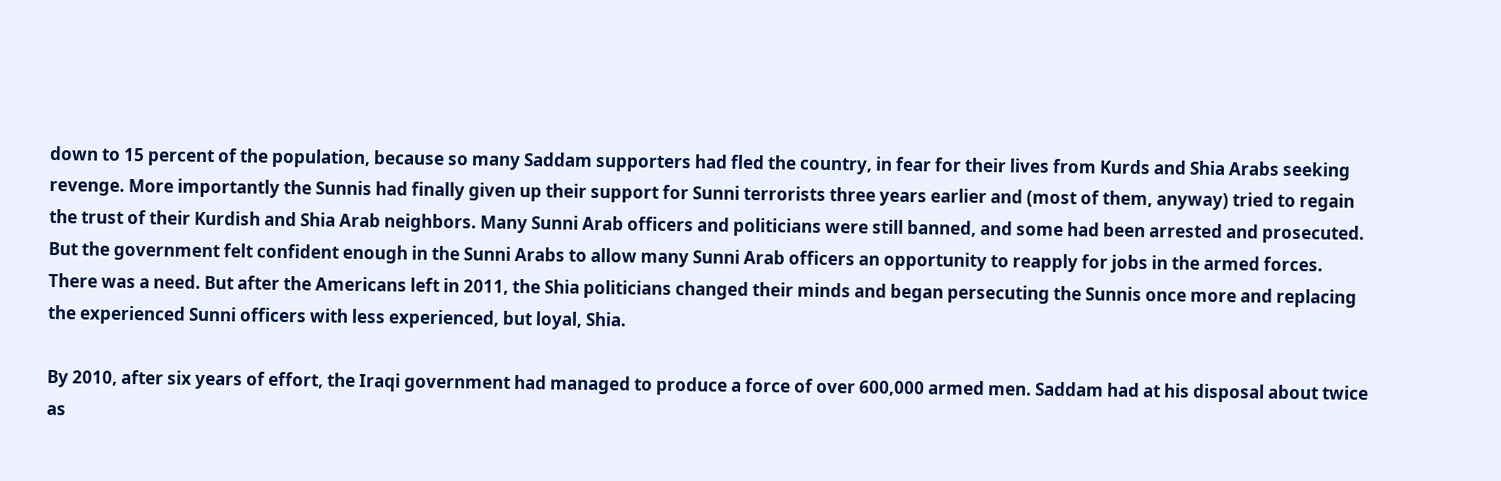down to 15 percent of the population, because so many Saddam supporters had fled the country, in fear for their lives from Kurds and Shia Arabs seeking revenge. More importantly the Sunnis had finally given up their support for Sunni terrorists three years earlier and (most of them, anyway) tried to regain the trust of their Kurdish and Shia Arab neighbors. Many Sunni Arab officers and politicians were still banned, and some had been arrested and prosecuted. But the government felt confident enough in the Sunni Arabs to allow many Sunni Arab officers an opportunity to reapply for jobs in the armed forces. There was a need. But after the Americans left in 2011, the Shia politicians changed their minds and began persecuting the Sunnis once more and replacing the experienced Sunni officers with less experienced, but loyal, Shia.

By 2010, after six years of effort, the Iraqi government had managed to produce a force of over 600,000 armed men. Saddam had at his disposal about twice as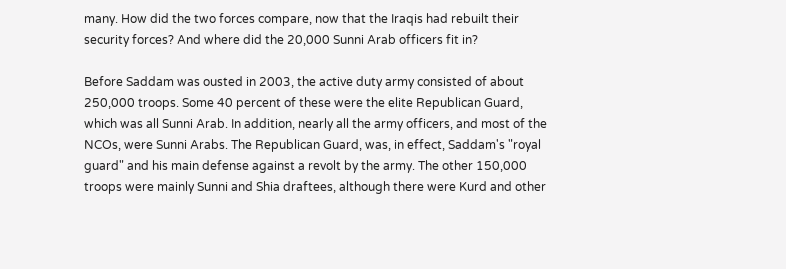many. How did the two forces compare, now that the Iraqis had rebuilt their security forces? And where did the 20,000 Sunni Arab officers fit in?

Before Saddam was ousted in 2003, the active duty army consisted of about 250,000 troops. Some 40 percent of these were the elite Republican Guard, which was all Sunni Arab. In addition, nearly all the army officers, and most of the NCOs, were Sunni Arabs. The Republican Guard, was, in effect, Saddam's "royal guard" and his main defense against a revolt by the army. The other 150,000 troops were mainly Sunni and Shia draftees, although there were Kurd and other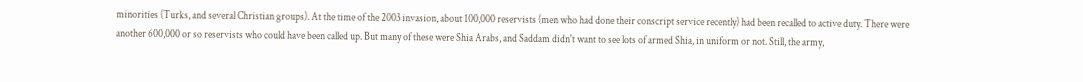minorities (Turks, and several Christian groups). At the time of the 2003 invasion, about 100,000 reservists (men who had done their conscript service recently) had been recalled to active duty. There were another 600,000 or so reservists who could have been called up. But many of these were Shia Arabs, and Saddam didn't want to see lots of armed Shia, in uniform or not. Still, the army,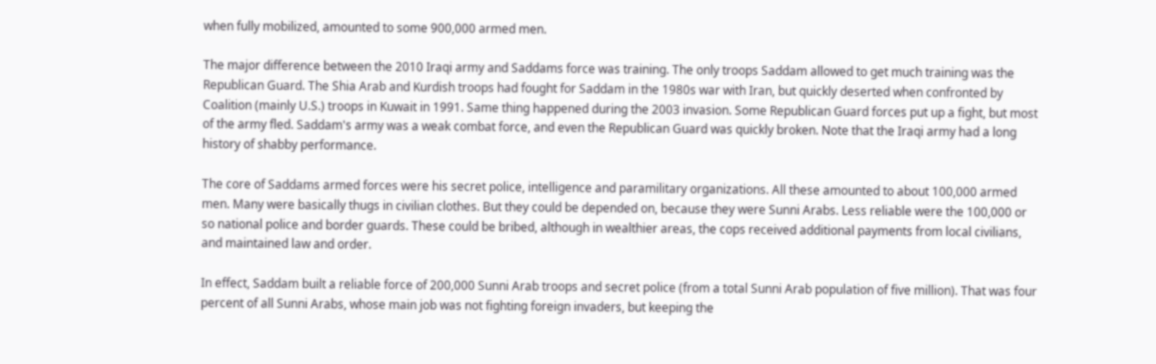when fully mobilized, amounted to some 900,000 armed men.

The major difference between the 2010 Iraqi army and Saddams force was training. The only troops Saddam allowed to get much training was the Republican Guard. The Shia Arab and Kurdish troops had fought for Saddam in the 1980s war with Iran, but quickly deserted when confronted by Coalition (mainly U.S.) troops in Kuwait in 1991. Same thing happened during the 2003 invasion. Some Republican Guard forces put up a fight, but most of the army fled. Saddam's army was a weak combat force, and even the Republican Guard was quickly broken. Note that the Iraqi army had a long history of shabby performance.

The core of Saddams armed forces were his secret police, intelligence and paramilitary organizations. All these amounted to about 100,000 armed men. Many were basically thugs in civilian clothes. But they could be depended on, because they were Sunni Arabs. Less reliable were the 100,000 or so national police and border guards. These could be bribed, although in wealthier areas, the cops received additional payments from local civilians, and maintained law and order.

In effect, Saddam built a reliable force of 200,000 Sunni Arab troops and secret police (from a total Sunni Arab population of five million). That was four percent of all Sunni Arabs, whose main job was not fighting foreign invaders, but keeping the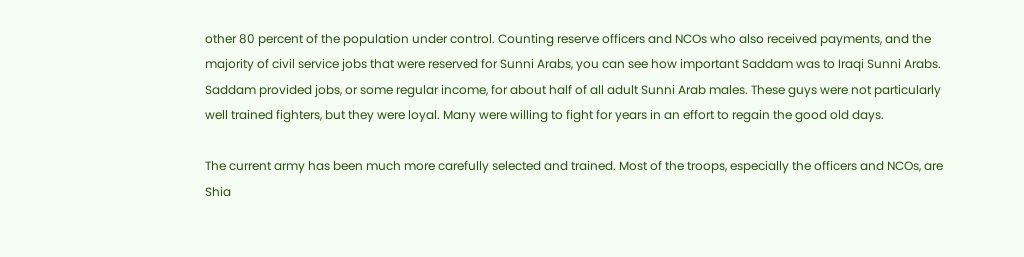other 80 percent of the population under control. Counting reserve officers and NCOs who also received payments, and the majority of civil service jobs that were reserved for Sunni Arabs, you can see how important Saddam was to Iraqi Sunni Arabs. Saddam provided jobs, or some regular income, for about half of all adult Sunni Arab males. These guys were not particularly well trained fighters, but they were loyal. Many were willing to fight for years in an effort to regain the good old days.

The current army has been much more carefully selected and trained. Most of the troops, especially the officers and NCOs, are Shia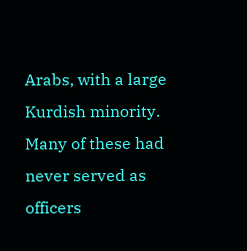Arabs, with a large Kurdish minority. Many of these had never served as officers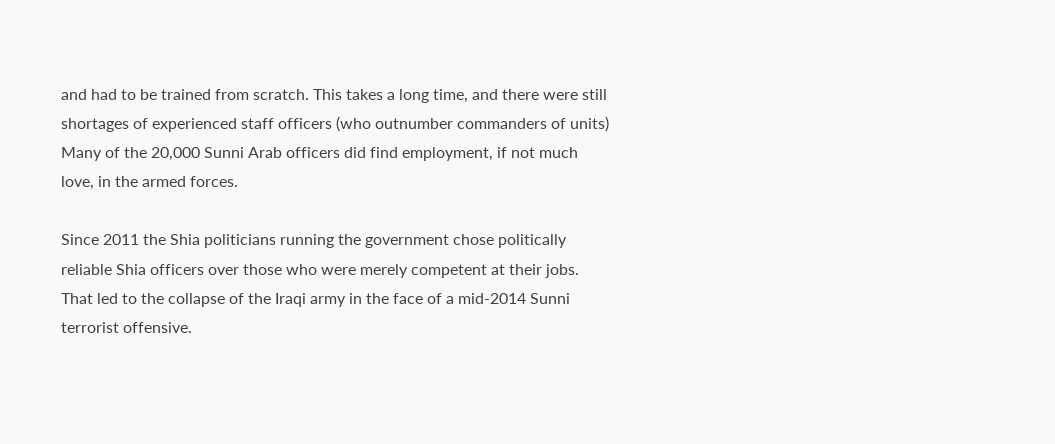and had to be trained from scratch. This takes a long time, and there were still shortages of experienced staff officers (who outnumber commanders of units) Many of the 20,000 Sunni Arab officers did find employment, if not much love, in the armed forces.

Since 2011 the Shia politicians running the government chose politically reliable Shia officers over those who were merely competent at their jobs. That led to the collapse of the Iraqi army in the face of a mid-2014 Sunni terrorist offensive.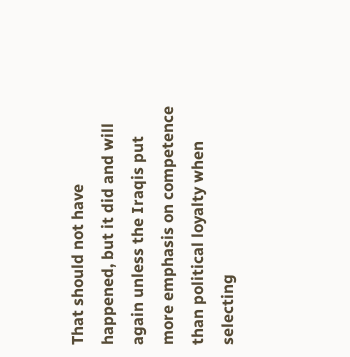That should not have happened, but it did and will again unless the Iraqis put more emphasis on competence than political loyalty when selecting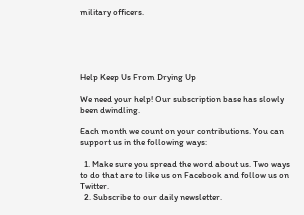military officers.





Help Keep Us From Drying Up

We need your help! Our subscription base has slowly been dwindling.

Each month we count on your contributions. You can support us in the following ways:

  1. Make sure you spread the word about us. Two ways to do that are to like us on Facebook and follow us on Twitter.
  2. Subscribe to our daily newsletter.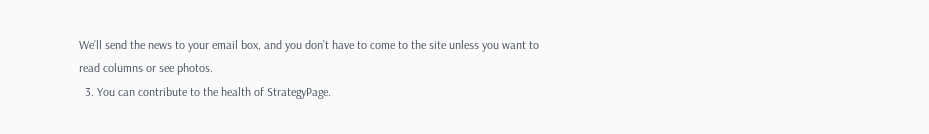We’ll send the news to your email box, and you don’t have to come to the site unless you want to read columns or see photos.
  3. You can contribute to the health of StrategyPage.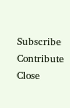Subscribe   Contribute   Close